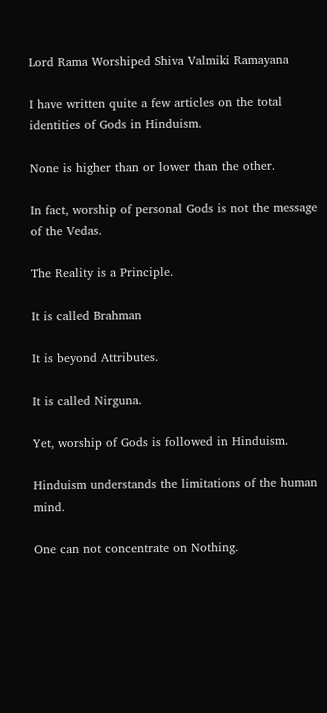Lord Rama Worshiped Shiva Valmiki Ramayana

I have written quite a few articles on the total identities of Gods in Hinduism.

None is higher than or lower than the other.

In fact, worship of personal Gods is not the message of the Vedas.

The Reality is a Principle.

It is called Brahman

It is beyond Attributes.

It is called Nirguna.

Yet, worship of Gods is followed in Hinduism.

Hinduism understands the limitations of the human mind.

One can not concentrate on Nothing.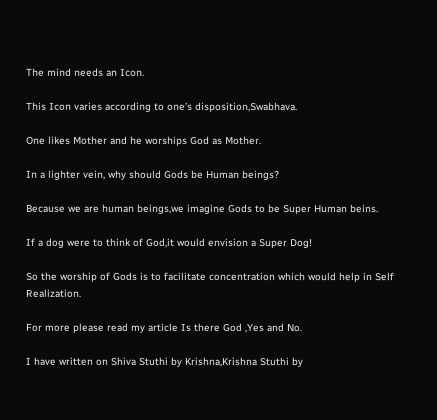The mind needs an Icon.

This Icon varies according to one’s disposition,Swabhava.

One likes Mother and he worships God as Mother.

In a lighter vein, why should Gods be Human beings?

Because we are human beings,we imagine Gods to be Super Human beins.

If a dog were to think of God,it would envision a Super Dog!

So the worship of Gods is to facilitate concentration which would help in Self Realization.

For more please read my article Is there God ,Yes and No.

I have written on Shiva Stuthi by Krishna,Krishna Stuthi by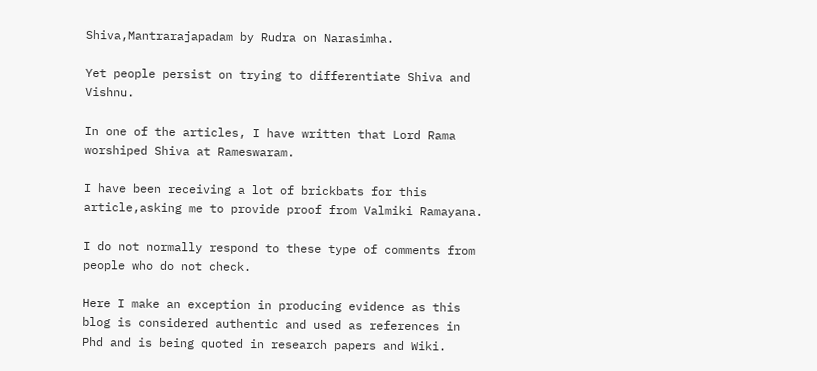Shiva,Mantrarajapadam by Rudra on Narasimha.

Yet people persist on trying to differentiate Shiva and Vishnu.

In one of the articles, I have written that Lord Rama worshiped Shiva at Rameswaram.

I have been receiving a lot of brickbats for this article,asking me to provide proof from Valmiki Ramayana.

I do not normally respond to these type of comments from people who do not check.

Here I make an exception in producing evidence as this blog is considered authentic and used as references in Phd and is being quoted in research papers and Wiki.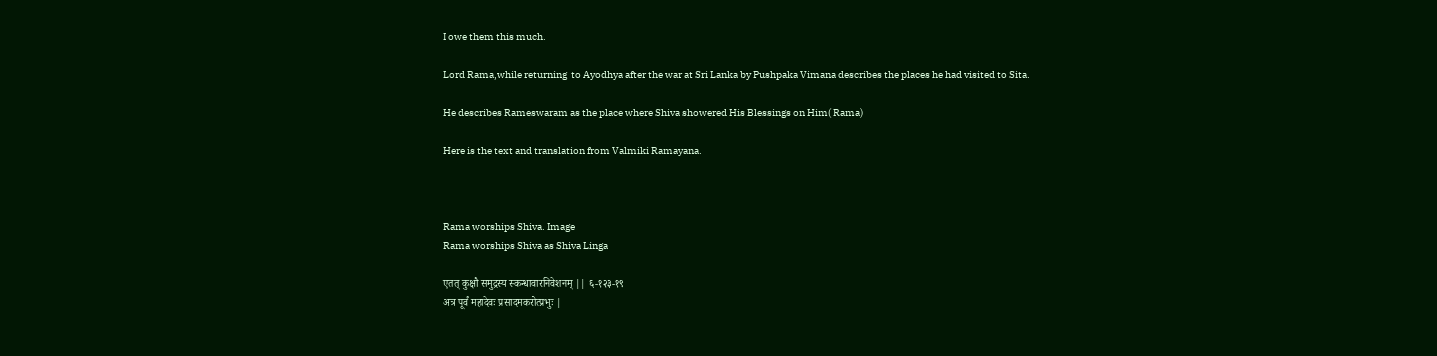I owe them this much.

Lord Rama,while returning  to Ayodhya after the war at Sri Lanka by Pushpaka Vimana describes the places he had visited to Sita.

He describes Rameswaram as the place where Shiva showered His Blessings on Him( Rama)

Here is the text and translation from Valmiki Ramayana.



Rama worships Shiva. Image
Rama worships Shiva as Shiva Linga

एतत् कुक्षौ समुद्रस्य स्कन्धावारनिवेशनम् || ६-१२३-१९
अत्र पूर्वं महादेवः प्रसादमकरोत्प्रभुः |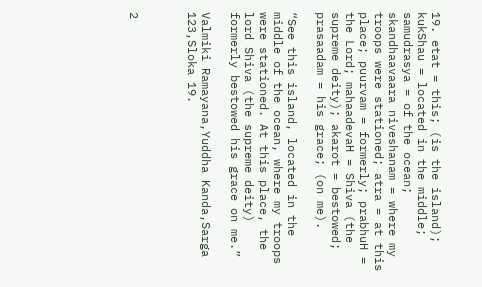19. etat = this; (is the island); kukShau = located in the middle; samudrasya = of the ocean; skandhaavaara niveshanam = where my troops were stationed; atra = at this place; puurvam = formerly; prabhuH = the Lord; mahaadevaH = Shiva (the supreme deity); akarot = bestowed; prasaadam = his grace; (on me).

“See this island, located in the middle of the ocean, where my troops were stationed. At this place, the lord Shiva (the supreme deity) formerly bestowed his grace on me.”

Valmiki Ramayana,Yuddha Kanda,Sarga 123,Sloka 19.



2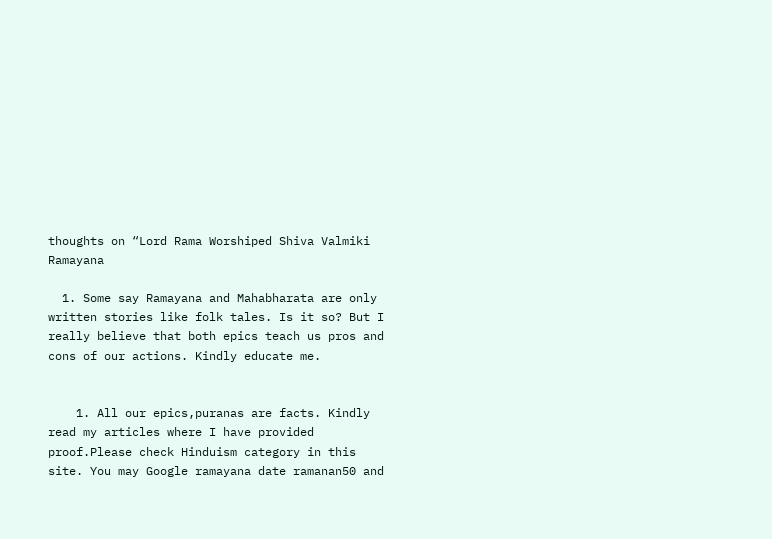thoughts on “Lord Rama Worshiped Shiva Valmiki Ramayana

  1. Some say Ramayana and Mahabharata are only written stories like folk tales. Is it so? But I really believe that both epics teach us pros and cons of our actions. Kindly educate me.


    1. All our epics,puranas are facts. Kindly read my articles where I have provided proof.Please check Hinduism category in this site. You may Google ramayana date ramanan50 and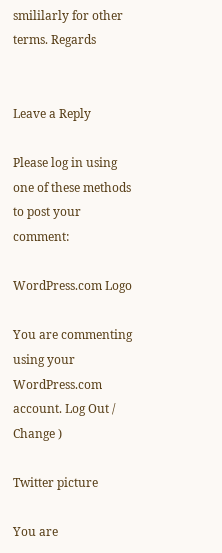smililarly for other terms. Regards


Leave a Reply

Please log in using one of these methods to post your comment:

WordPress.com Logo

You are commenting using your WordPress.com account. Log Out / Change )

Twitter picture

You are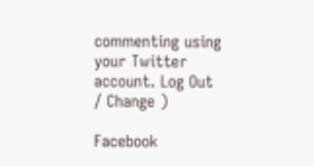commenting using your Twitter account. Log Out / Change )

Facebook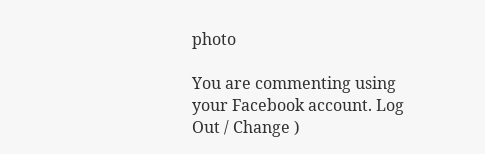photo

You are commenting using your Facebook account. Log Out / Change )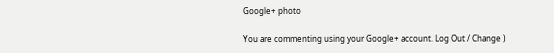Google+ photo

You are commenting using your Google+ account. Log Out / Change )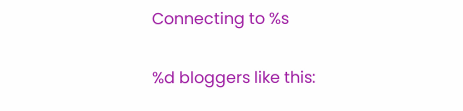Connecting to %s

%d bloggers like this: